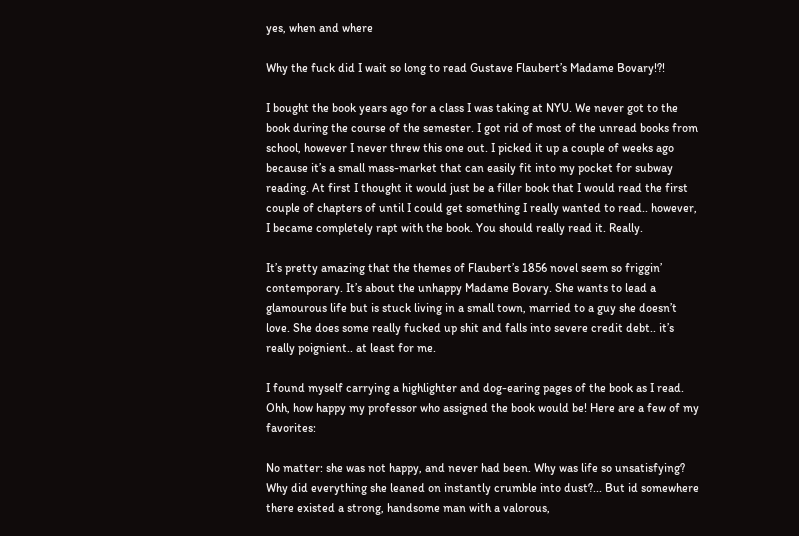yes, when and where

Why the fuck did I wait so long to read Gustave Flaubert’s Madame Bovary!?!

I bought the book years ago for a class I was taking at NYU. We never got to the book during the course of the semester. I got rid of most of the unread books from school, however I never threw this one out. I picked it up a couple of weeks ago because it’s a small mass-market that can easily fit into my pocket for subway reading. At first I thought it would just be a filler book that I would read the first couple of chapters of until I could get something I really wanted to read.. however, I became completely rapt with the book. You should really read it. Really.

It’s pretty amazing that the themes of Flaubert’s 1856 novel seem so friggin’ contemporary. It’s about the unhappy Madame Bovary. She wants to lead a glamourous life but is stuck living in a small town, married to a guy she doesn’t love. She does some really fucked up shit and falls into severe credit debt.. it’s really poignient.. at least for me.

I found myself carrying a highlighter and dog-earing pages of the book as I read. Ohh, how happy my professor who assigned the book would be! Here are a few of my favorites:

No matter: she was not happy, and never had been. Why was life so unsatisfying? Why did everything she leaned on instantly crumble into dust?... But id somewhere there existed a strong, handsome man with a valorous,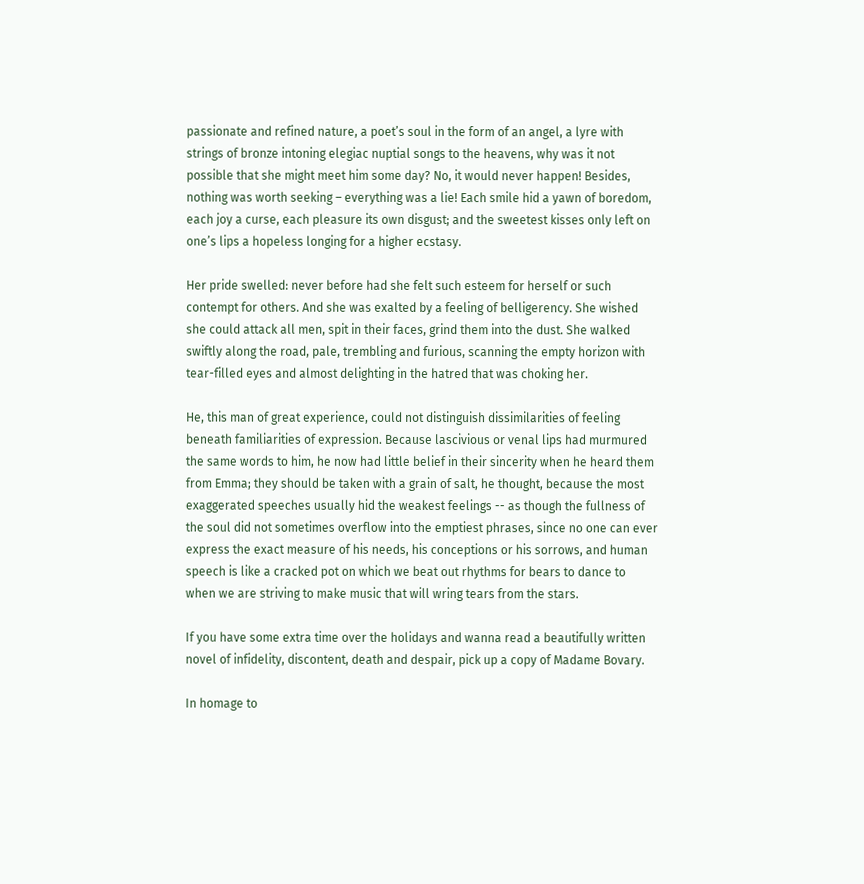passionate and refined nature, a poet’s soul in the form of an angel, a lyre with strings of bronze intoning elegiac nuptial songs to the heavens, why was it not possible that she might meet him some day? No, it would never happen! Besides, nothing was worth seeking – everything was a lie! Each smile hid a yawn of boredom, each joy a curse, each pleasure its own disgust; and the sweetest kisses only left on one’s lips a hopeless longing for a higher ecstasy.

Her pride swelled: never before had she felt such esteem for herself or such contempt for others. And she was exalted by a feeling of belligerency. She wished she could attack all men, spit in their faces, grind them into the dust. She walked swiftly along the road, pale, trembling and furious, scanning the empty horizon with tear-filled eyes and almost delighting in the hatred that was choking her.

He, this man of great experience, could not distinguish dissimilarities of feeling beneath familiarities of expression. Because lascivious or venal lips had murmured the same words to him, he now had little belief in their sincerity when he heard them from Emma; they should be taken with a grain of salt, he thought, because the most exaggerated speeches usually hid the weakest feelings -- as though the fullness of the soul did not sometimes overflow into the emptiest phrases, since no one can ever express the exact measure of his needs, his conceptions or his sorrows, and human speech is like a cracked pot on which we beat out rhythms for bears to dance to when we are striving to make music that will wring tears from the stars.

If you have some extra time over the holidays and wanna read a beautifully written novel of infidelity, discontent, death and despair, pick up a copy of Madame Bovary.

In homage to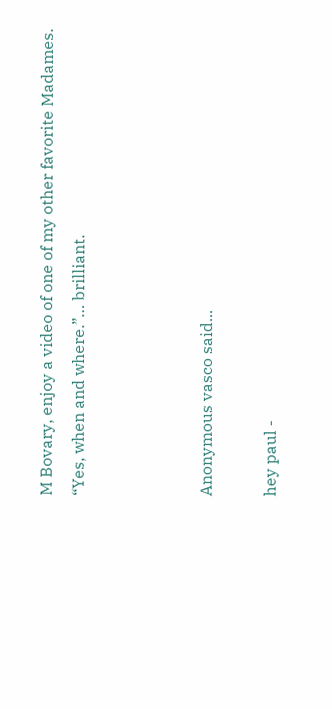M Bovary, enjoy a video of one of my other favorite Madames. “Yes, when and where.”… brilliant.



Anonymous vasco said...

hey paul -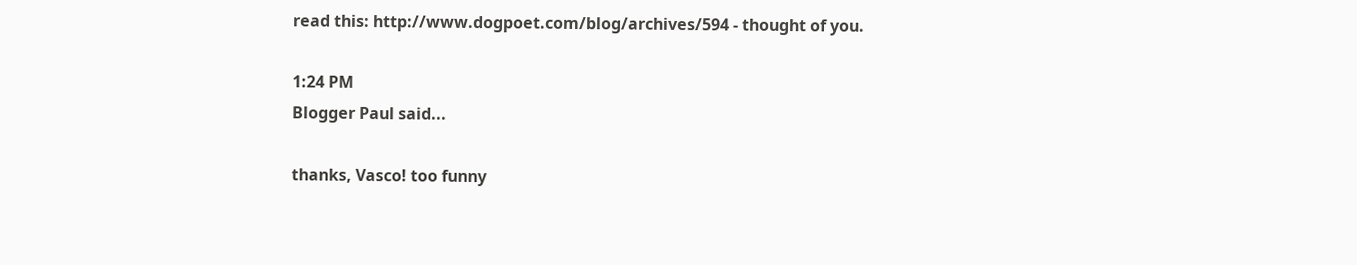read this: http://www.dogpoet.com/blog/archives/594 - thought of you.

1:24 PM
Blogger Paul said...

thanks, Vasco! too funny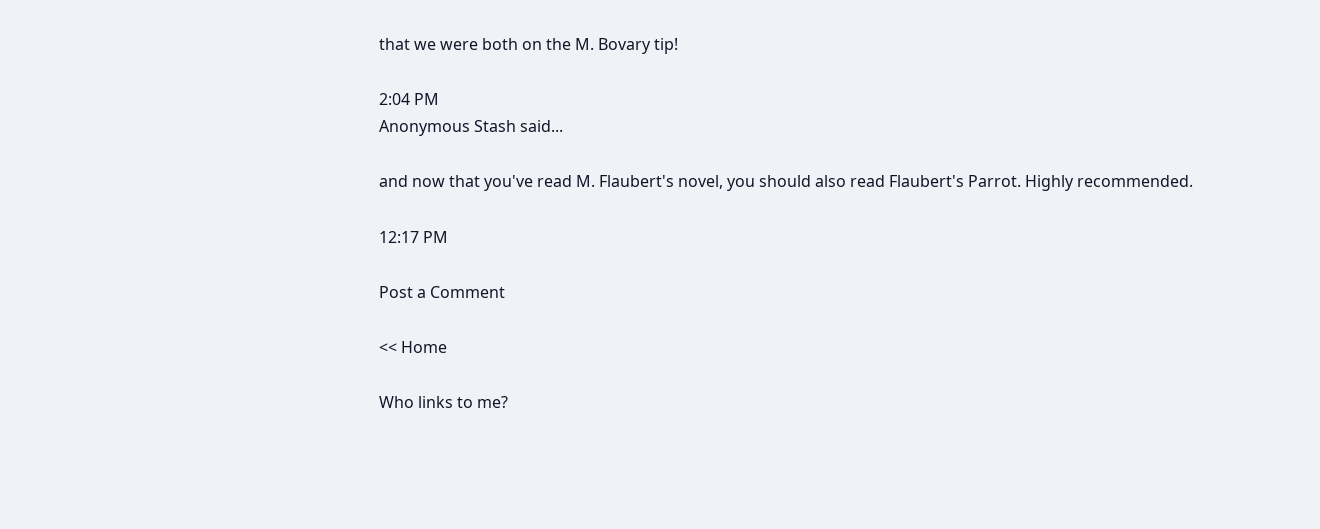that we were both on the M. Bovary tip!

2:04 PM
Anonymous Stash said...

and now that you've read M. Flaubert's novel, you should also read Flaubert's Parrot. Highly recommended.

12:17 PM

Post a Comment

<< Home

Who links to me?